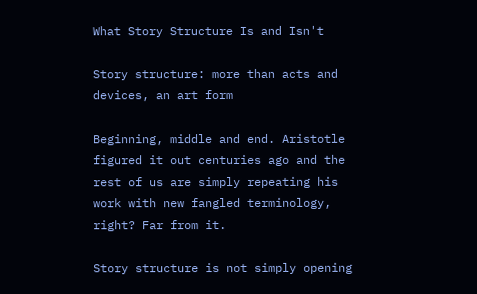What Story Structure Is and Isn't

Story structure: more than acts and devices, an art form

Beginning, middle and end. Aristotle figured it out centuries ago and the rest of us are simply repeating his work with new fangled terminology, right? Far from it.

Story structure is not simply opening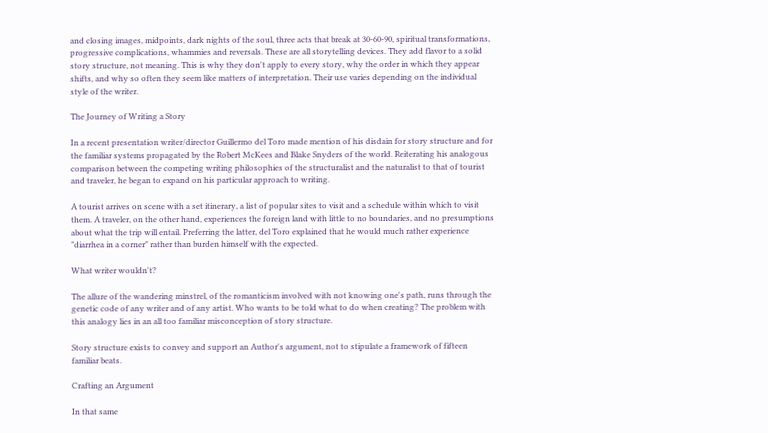and closing images, midpoints, dark nights of the soul, three acts that break at 30-60-90, spiritual transformations, progressive complications, whammies and reversals. These are all storytelling devices. They add flavor to a solid story structure, not meaning. This is why they don't apply to every story, why the order in which they appear shifts, and why so often they seem like matters of interpretation. Their use varies depending on the individual style of the writer.

The Journey of Writing a Story

In a recent presentation writer/director Guillermo del Toro made mention of his disdain for story structure and for the familiar systems propagated by the Robert McKees and Blake Snyders of the world. Reiterating his analogous comparison between the competing writing philosophies of the structuralist and the naturalist to that of tourist and traveler, he began to expand on his particular approach to writing.

A tourist arrives on scene with a set itinerary, a list of popular sites to visit and a schedule within which to visit them. A traveler, on the other hand, experiences the foreign land with little to no boundaries, and no presumptions about what the trip will entail. Preferring the latter, del Toro explained that he would much rather experience "diarrhea in a corner" rather than burden himself with the expected.

What writer wouldn't?

The allure of the wandering minstrel, of the romanticism involved with not knowing one's path, runs through the genetic code of any writer and of any artist. Who wants to be told what to do when creating? The problem with this analogy lies in an all too familiar misconception of story structure.

Story structure exists to convey and support an Author's argument, not to stipulate a framework of fifteen familiar beats.

Crafting an Argument

In that same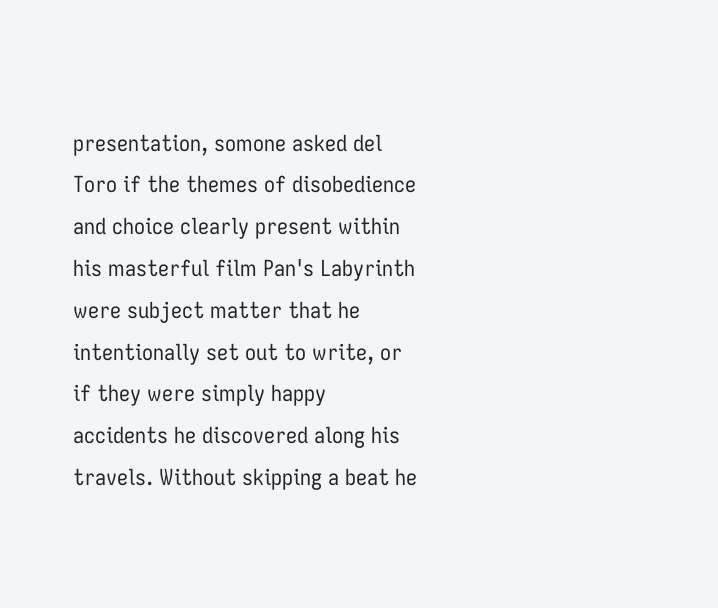presentation, somone asked del Toro if the themes of disobedience and choice clearly present within his masterful film Pan's Labyrinth were subject matter that he intentionally set out to write, or if they were simply happy accidents he discovered along his travels. Without skipping a beat he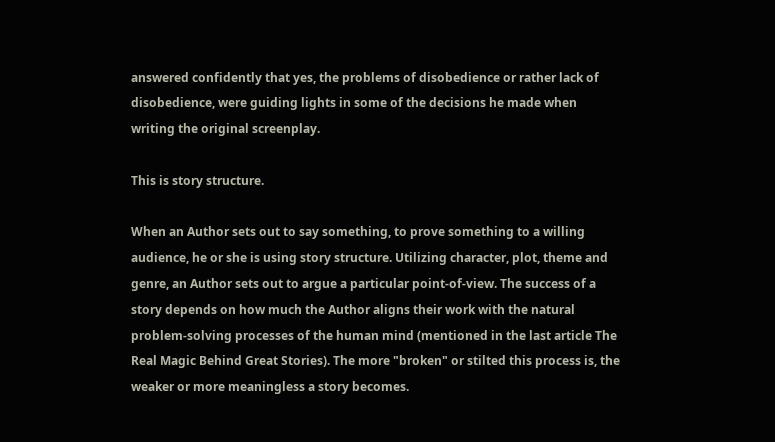answered confidently that yes, the problems of disobedience or rather lack of disobedience, were guiding lights in some of the decisions he made when writing the original screenplay.

This is story structure.

When an Author sets out to say something, to prove something to a willing audience, he or she is using story structure. Utilizing character, plot, theme and genre, an Author sets out to argue a particular point-of-view. The success of a story depends on how much the Author aligns their work with the natural problem-solving processes of the human mind (mentioned in the last article The Real Magic Behind Great Stories). The more "broken" or stilted this process is, the weaker or more meaningless a story becomes.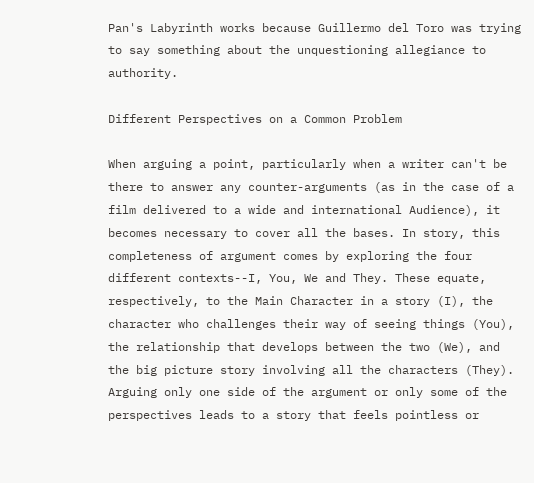Pan's Labyrinth works because Guillermo del Toro was trying to say something about the unquestioning allegiance to authority.

Different Perspectives on a Common Problem

When arguing a point, particularly when a writer can't be there to answer any counter-arguments (as in the case of a film delivered to a wide and international Audience), it becomes necessary to cover all the bases. In story, this completeness of argument comes by exploring the four different contexts--I, You, We and They. These equate, respectively, to the Main Character in a story (I), the character who challenges their way of seeing things (You), the relationship that develops between the two (We), and the big picture story involving all the characters (They). Arguing only one side of the argument or only some of the perspectives leads to a story that feels pointless or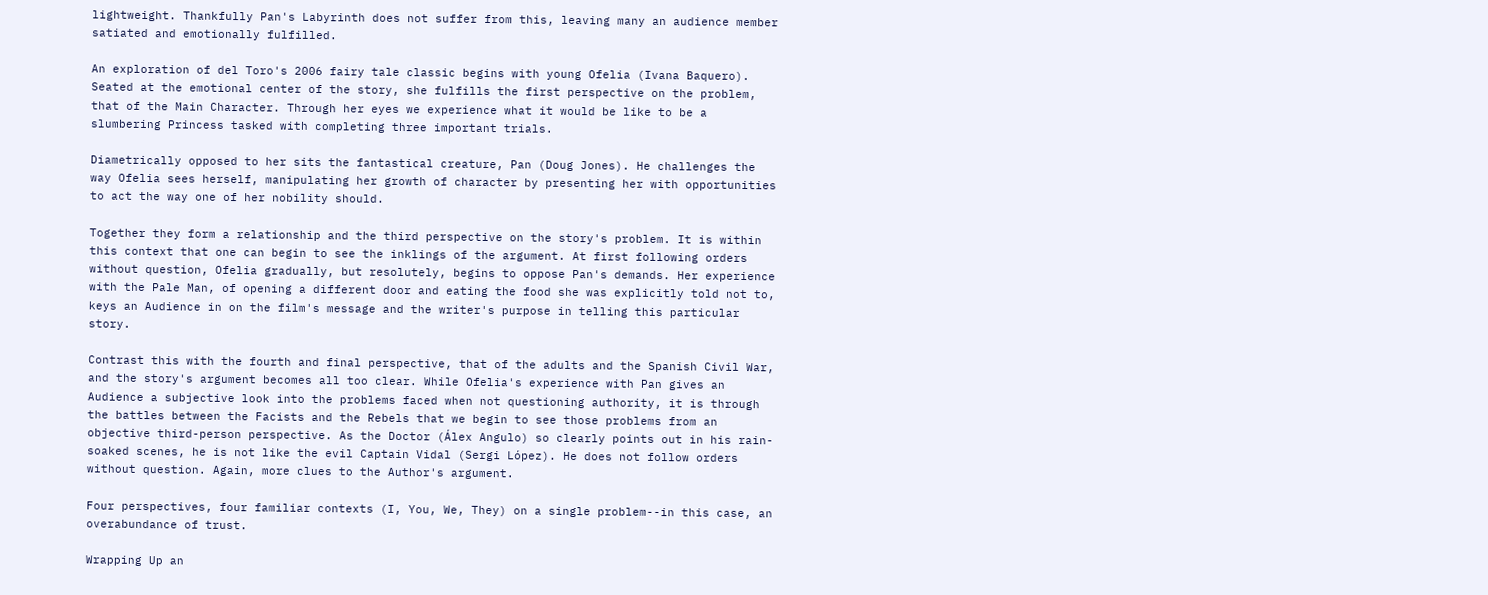lightweight. Thankfully Pan's Labyrinth does not suffer from this, leaving many an audience member satiated and emotionally fulfilled.

An exploration of del Toro's 2006 fairy tale classic begins with young Ofelia (Ivana Baquero). Seated at the emotional center of the story, she fulfills the first perspective on the problem, that of the Main Character. Through her eyes we experience what it would be like to be a slumbering Princess tasked with completing three important trials.

Diametrically opposed to her sits the fantastical creature, Pan (Doug Jones). He challenges the way Ofelia sees herself, manipulating her growth of character by presenting her with opportunities to act the way one of her nobility should.

Together they form a relationship and the third perspective on the story's problem. It is within this context that one can begin to see the inklings of the argument. At first following orders without question, Ofelia gradually, but resolutely, begins to oppose Pan's demands. Her experience with the Pale Man, of opening a different door and eating the food she was explicitly told not to, keys an Audience in on the film's message and the writer's purpose in telling this particular story.

Contrast this with the fourth and final perspective, that of the adults and the Spanish Civil War, and the story's argument becomes all too clear. While Ofelia's experience with Pan gives an Audience a subjective look into the problems faced when not questioning authority, it is through the battles between the Facists and the Rebels that we begin to see those problems from an objective third-person perspective. As the Doctor (Álex Angulo) so clearly points out in his rain-soaked scenes, he is not like the evil Captain Vidal (Sergi López). He does not follow orders without question. Again, more clues to the Author's argument.

Four perspectives, four familiar contexts (I, You, We, They) on a single problem--in this case, an overabundance of trust.

Wrapping Up an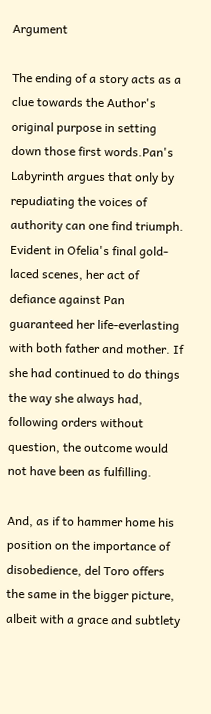Argument

The ending of a story acts as a clue towards the Author's original purpose in setting down those first words.Pan's Labyrinth argues that only by repudiating the voices of authority can one find triumph. Evident in Ofelia's final gold-laced scenes, her act of defiance against Pan guaranteed her life-everlasting with both father and mother. If she had continued to do things the way she always had, following orders without question, the outcome would not have been as fulfilling.

And, as if to hammer home his position on the importance of disobedience, del Toro offers the same in the bigger picture, albeit with a grace and subtlety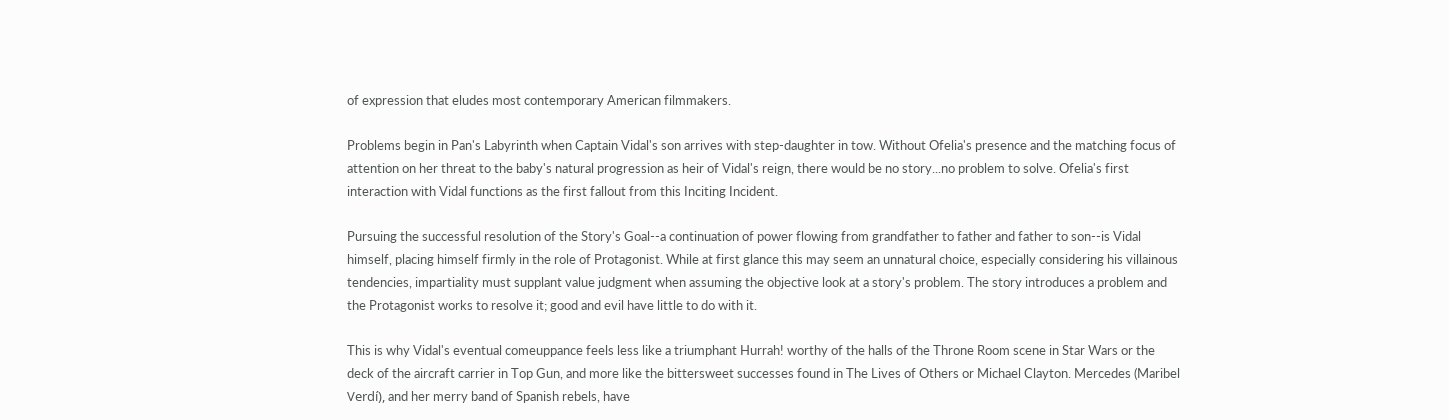of expression that eludes most contemporary American filmmakers.

Problems begin in Pan's Labyrinth when Captain Vidal's son arrives with step-daughter in tow. Without Ofelia's presence and the matching focus of attention on her threat to the baby's natural progression as heir of Vidal's reign, there would be no story...no problem to solve. Ofelia's first interaction with Vidal functions as the first fallout from this Inciting Incident.

Pursuing the successful resolution of the Story's Goal--a continuation of power flowing from grandfather to father and father to son--is Vidal himself, placing himself firmly in the role of Protagonist. While at first glance this may seem an unnatural choice, especially considering his villainous tendencies, impartiality must supplant value judgment when assuming the objective look at a story's problem. The story introduces a problem and the Protagonist works to resolve it; good and evil have little to do with it.

This is why Vidal's eventual comeuppance feels less like a triumphant Hurrah! worthy of the halls of the Throne Room scene in Star Wars or the deck of the aircraft carrier in Top Gun, and more like the bittersweet successes found in The Lives of Others or Michael Clayton. Mercedes (Maribel Verdí), and her merry band of Spanish rebels, have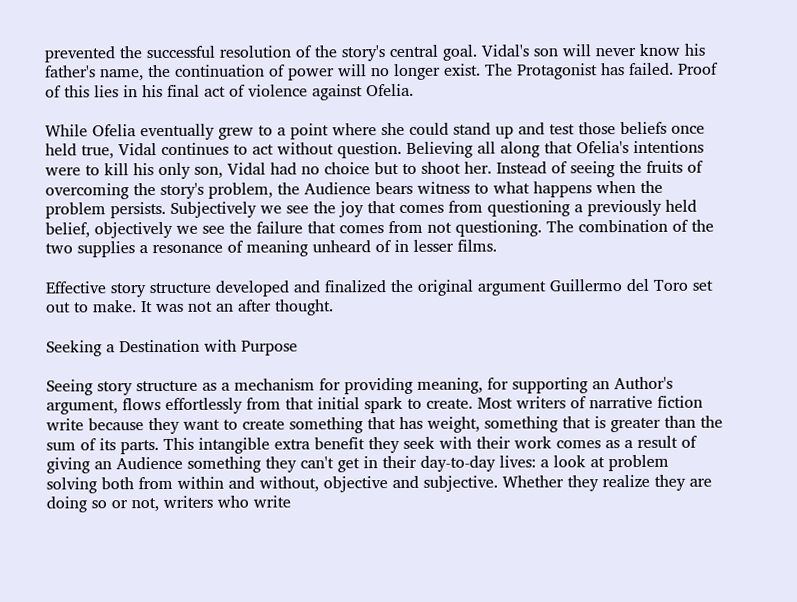prevented the successful resolution of the story's central goal. Vidal's son will never know his father's name, the continuation of power will no longer exist. The Protagonist has failed. Proof of this lies in his final act of violence against Ofelia.

While Ofelia eventually grew to a point where she could stand up and test those beliefs once held true, Vidal continues to act without question. Believing all along that Ofelia's intentions were to kill his only son, Vidal had no choice but to shoot her. Instead of seeing the fruits of overcoming the story's problem, the Audience bears witness to what happens when the problem persists. Subjectively we see the joy that comes from questioning a previously held belief, objectively we see the failure that comes from not questioning. The combination of the two supplies a resonance of meaning unheard of in lesser films.

Effective story structure developed and finalized the original argument Guillermo del Toro set out to make. It was not an after thought.

Seeking a Destination with Purpose

Seeing story structure as a mechanism for providing meaning, for supporting an Author's argument, flows effortlessly from that initial spark to create. Most writers of narrative fiction write because they want to create something that has weight, something that is greater than the sum of its parts. This intangible extra benefit they seek with their work comes as a result of giving an Audience something they can't get in their day-to-day lives: a look at problem solving both from within and without, objective and subjective. Whether they realize they are doing so or not, writers who write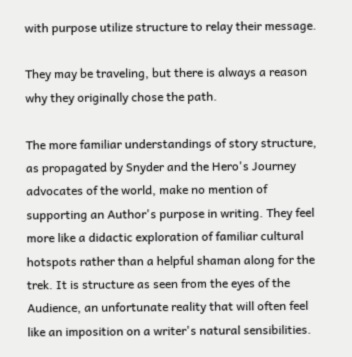with purpose utilize structure to relay their message.

They may be traveling, but there is always a reason why they originally chose the path.

The more familiar understandings of story structure, as propagated by Snyder and the Hero's Journey advocates of the world, make no mention of supporting an Author's purpose in writing. They feel more like a didactic exploration of familiar cultural hotspots rather than a helpful shaman along for the trek. It is structure as seen from the eyes of the Audience, an unfortunate reality that will often feel like an imposition on a writer's natural sensibilities.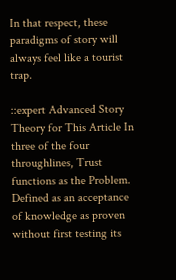In that respect, these paradigms of story will always feel like a tourist trap.

::expert Advanced Story Theory for This Article In three of the four throughlines, Trust functions as the Problem. Defined as an acceptance of knowledge as proven without first testing its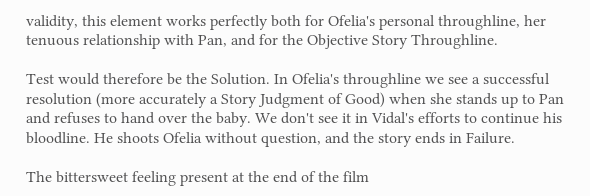validity, this element works perfectly both for Ofelia's personal throughline, her tenuous relationship with Pan, and for the Objective Story Throughline.

Test would therefore be the Solution. In Ofelia's throughline we see a successful resolution (more accurately a Story Judgment of Good) when she stands up to Pan and refuses to hand over the baby. We don't see it in Vidal's efforts to continue his bloodline. He shoots Ofelia without question, and the story ends in Failure.

The bittersweet feeling present at the end of the film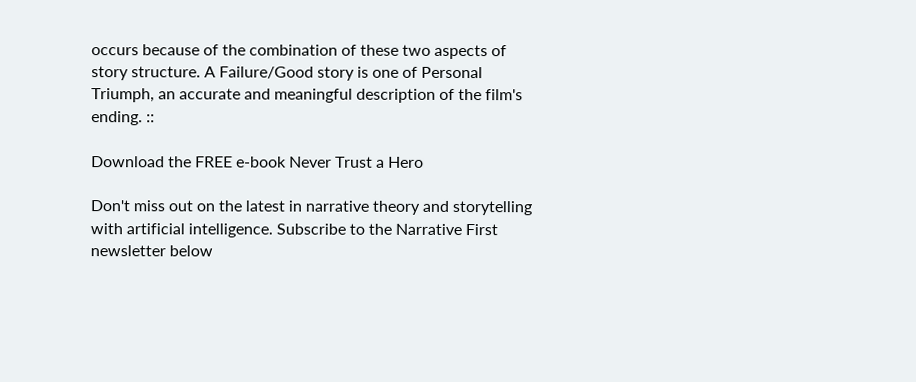occurs because of the combination of these two aspects of story structure. A Failure/Good story is one of Personal Triumph, an accurate and meaningful description of the film's ending. ::

Download the FREE e-book Never Trust a Hero

Don't miss out on the latest in narrative theory and storytelling with artificial intelligence. Subscribe to the Narrative First newsletter below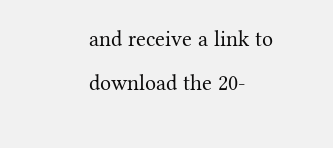and receive a link to download the 20-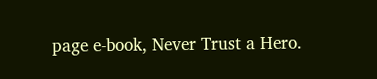page e-book, Never Trust a Hero.